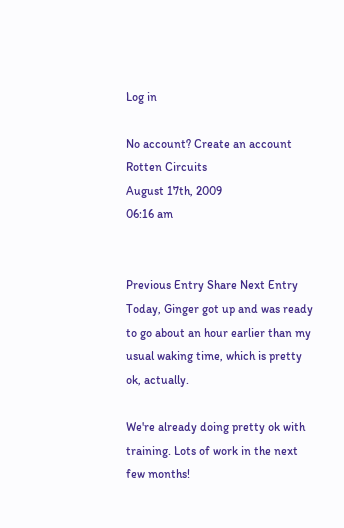Log in

No account? Create an account
Rotten Circuits
August 17th, 2009
06:16 am


Previous Entry Share Next Entry
Today, Ginger got up and was ready to go about an hour earlier than my usual waking time, which is pretty ok, actually.

We're already doing pretty ok with training. Lots of work in the next few months!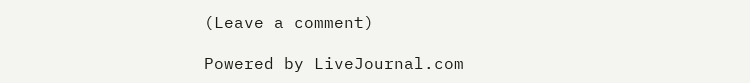(Leave a comment)

Powered by LiveJournal.com